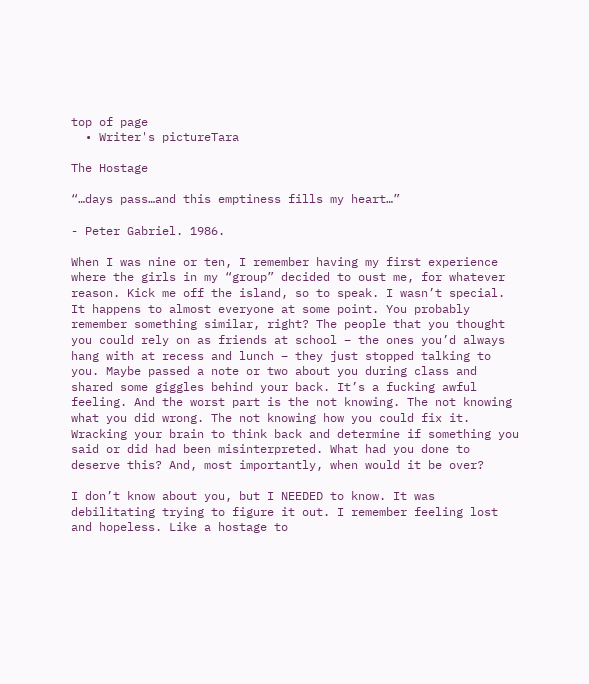top of page
  • Writer's pictureTara

The Hostage

“…days pass…and this emptiness fills my heart…”

- Peter Gabriel. 1986.

When I was nine or ten, I remember having my first experience where the girls in my “group” decided to oust me, for whatever reason. Kick me off the island, so to speak. I wasn’t special. It happens to almost everyone at some point. You probably remember something similar, right? The people that you thought you could rely on as friends at school – the ones you’d always hang with at recess and lunch – they just stopped talking to you. Maybe passed a note or two about you during class and shared some giggles behind your back. It’s a fucking awful feeling. And the worst part is the not knowing. The not knowing what you did wrong. The not knowing how you could fix it. Wracking your brain to think back and determine if something you said or did had been misinterpreted. What had you done to deserve this? And, most importantly, when would it be over?

I don’t know about you, but I NEEDED to know. It was debilitating trying to figure it out. I remember feeling lost and hopeless. Like a hostage to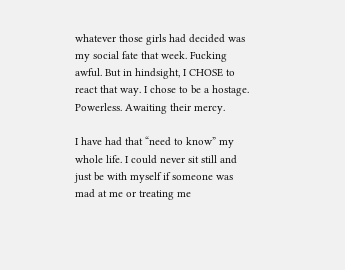whatever those girls had decided was my social fate that week. Fucking awful. But in hindsight, I CHOSE to react that way. I chose to be a hostage. Powerless. Awaiting their mercy.

I have had that “need to know” my whole life. I could never sit still and just be with myself if someone was mad at me or treating me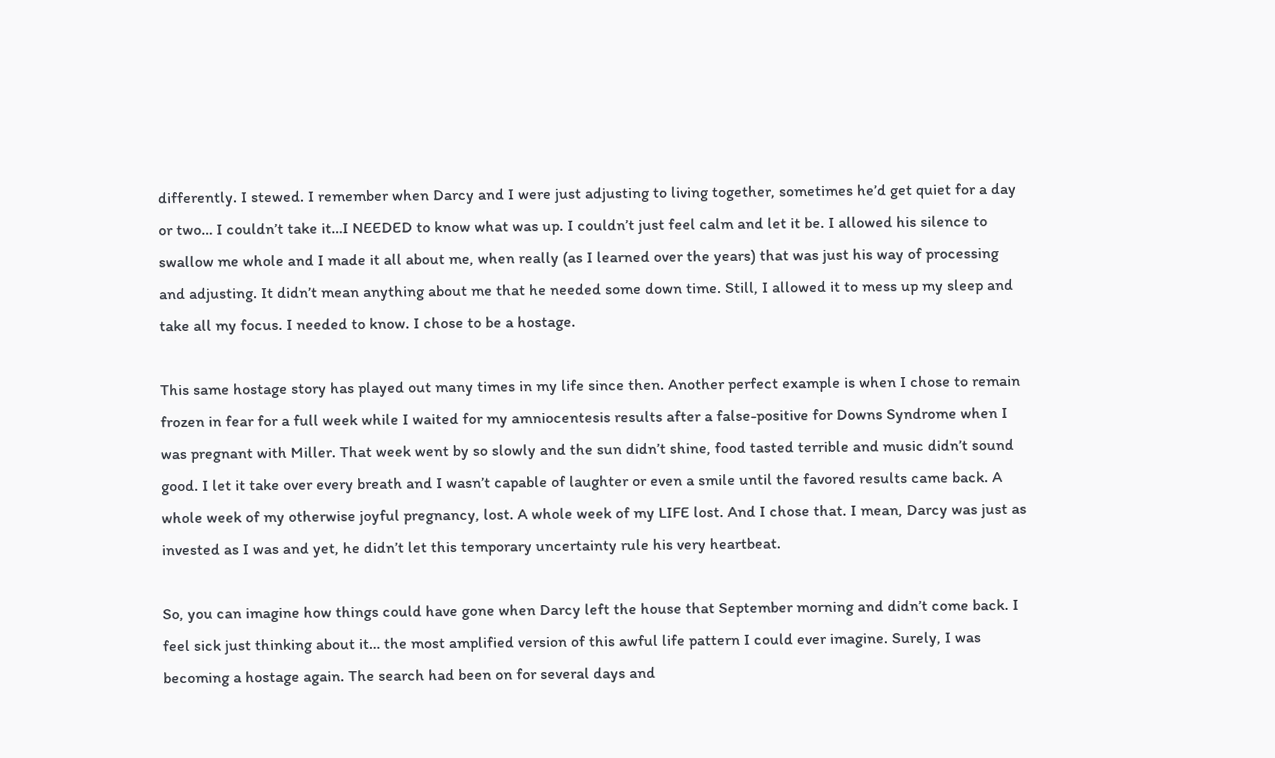differently. I stewed. I remember when Darcy and I were just adjusting to living together, sometimes he’d get quiet for a day or two… I couldn’t take it…I NEEDED to know what was up. I couldn’t just feel calm and let it be. I allowed his silence to swallow me whole and I made it all about me, when really (as I learned over the years) that was just his way of processing and adjusting. It didn’t mean anything about me that he needed some down time. Still, I allowed it to mess up my sleep and take all my focus. I needed to know. I chose to be a hostage.

This same hostage story has played out many times in my life since then. Another perfect example is when I chose to remain frozen in fear for a full week while I waited for my amniocentesis results after a false-positive for Downs Syndrome when I was pregnant with Miller. That week went by so slowly and the sun didn’t shine, food tasted terrible and music didn’t sound good. I let it take over every breath and I wasn’t capable of laughter or even a smile until the favored results came back. A whole week of my otherwise joyful pregnancy, lost. A whole week of my LIFE lost. And I chose that. I mean, Darcy was just as invested as I was and yet, he didn’t let this temporary uncertainty rule his very heartbeat.

So, you can imagine how things could have gone when Darcy left the house that September morning and didn’t come back. I feel sick just thinking about it… the most amplified version of this awful life pattern I could ever imagine. Surely, I was becoming a hostage again. The search had been on for several days and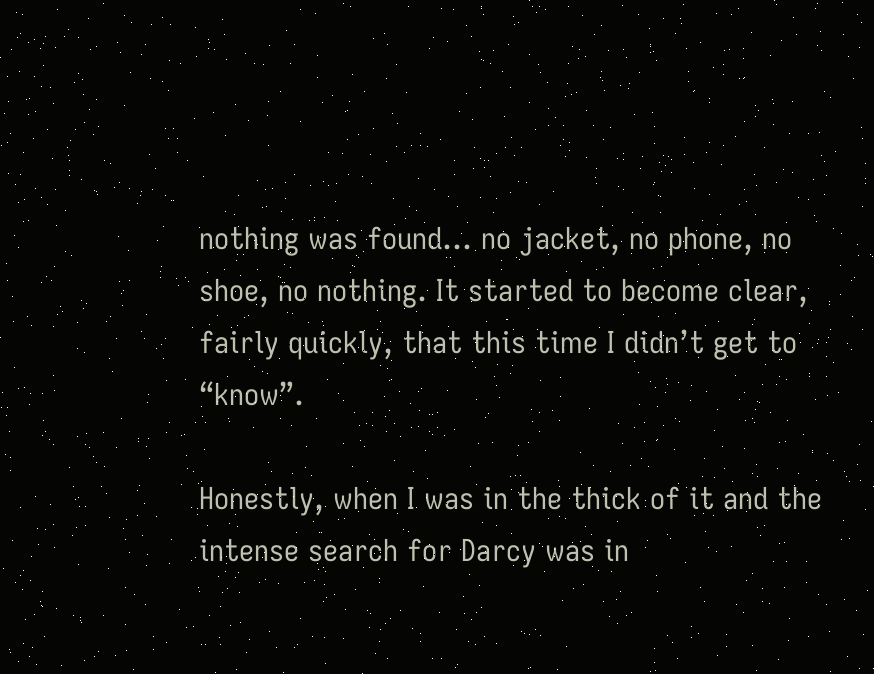nothing was found… no jacket, no phone, no shoe, no nothing. It started to become clear, fairly quickly, that this time I didn’t get to “know”.

Honestly, when I was in the thick of it and the intense search for Darcy was in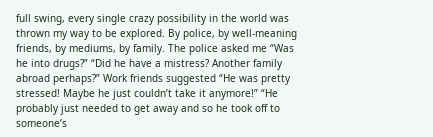full swing, every single crazy possibility in the world was thrown my way to be explored. By police, by well-meaning friends, by mediums, by family. The police asked me “Was he into drugs?” “Did he have a mistress? Another family abroad perhaps?” Work friends suggested “He was pretty stressed! Maybe he just couldn’t take it anymore!” “He probably just needed to get away and so he took off to someone’s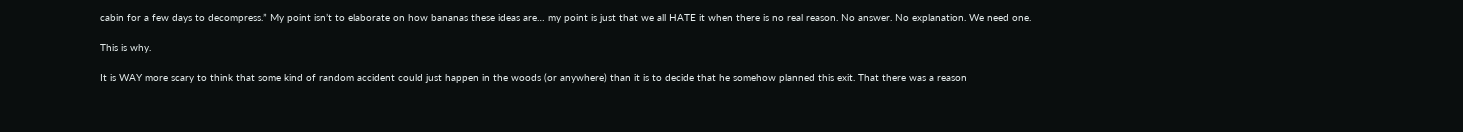cabin for a few days to decompress.” My point isn’t to elaborate on how bananas these ideas are… my point is just that we all HATE it when there is no real reason. No answer. No explanation. We need one.

This is why.

It is WAY more scary to think that some kind of random accident could just happen in the woods (or anywhere) than it is to decide that he somehow planned this exit. That there was a reason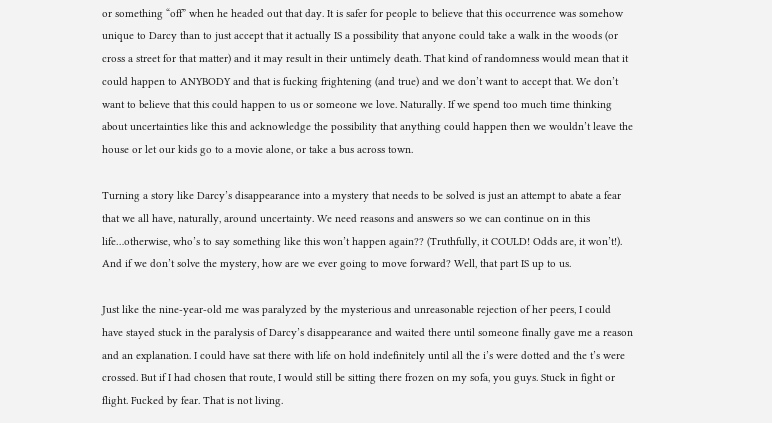or something “off” when he headed out that day. It is safer for people to believe that this occurrence was somehow unique to Darcy than to just accept that it actually IS a possibility that anyone could take a walk in the woods (or cross a street for that matter) and it may result in their untimely death. That kind of randomness would mean that it could happen to ANYBODY and that is fucking frightening (and true) and we don’t want to accept that. We don’t want to believe that this could happen to us or someone we love. Naturally. If we spend too much time thinking about uncertainties like this and acknowledge the possibility that anything could happen then we wouldn’t leave the house or let our kids go to a movie alone, or take a bus across town.

Turning a story like Darcy’s disappearance into a mystery that needs to be solved is just an attempt to abate a fear that we all have, naturally, around uncertainty. We need reasons and answers so we can continue on in this life…otherwise, who’s to say something like this won’t happen again?? (Truthfully, it COULD! Odds are, it won’t!). And if we don’t solve the mystery, how are we ever going to move forward? Well, that part IS up to us.

Just like the nine-year-old me was paralyzed by the mysterious and unreasonable rejection of her peers, I could have stayed stuck in the paralysis of Darcy’s disappearance and waited there until someone finally gave me a reason and an explanation. I could have sat there with life on hold indefinitely until all the i’s were dotted and the t’s were crossed. But if I had chosen that route, I would still be sitting there frozen on my sofa, you guys. Stuck in fight or flight. Fucked by fear. That is not living.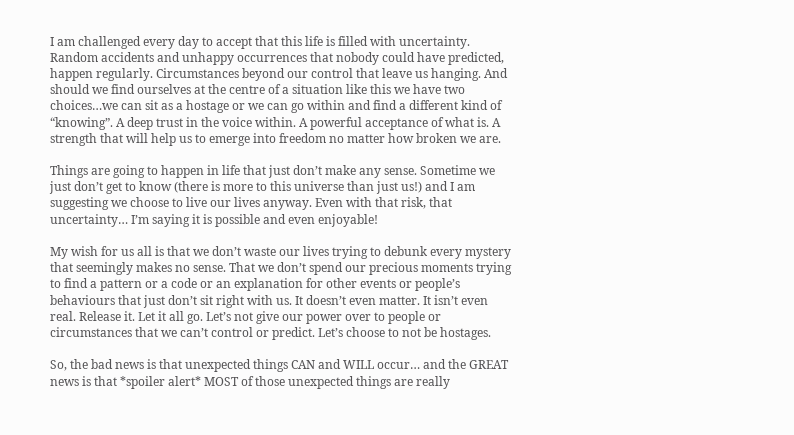I am challenged every day to accept that this life is filled with uncertainty. Random accidents and unhappy occurrences that nobody could have predicted, happen regularly. Circumstances beyond our control that leave us hanging. And should we find ourselves at the centre of a situation like this we have two choices…we can sit as a hostage or we can go within and find a different kind of “knowing”. A deep trust in the voice within. A powerful acceptance of what is. A strength that will help us to emerge into freedom no matter how broken we are.

Things are going to happen in life that just don’t make any sense. Sometime we just don’t get to know (there is more to this universe than just us!) and I am suggesting we choose to live our lives anyway. Even with that risk, that uncertainty… I’m saying it is possible and even enjoyable!

My wish for us all is that we don’t waste our lives trying to debunk every mystery that seemingly makes no sense. That we don’t spend our precious moments trying to find a pattern or a code or an explanation for other events or people’s behaviours that just don’t sit right with us. It doesn’t even matter. It isn’t even real. Release it. Let it all go. Let’s not give our power over to people or circumstances that we can’t control or predict. Let’s choose to not be hostages.

So, the bad news is that unexpected things CAN and WILL occur… and the GREAT news is that *spoiler alert* MOST of those unexpected things are really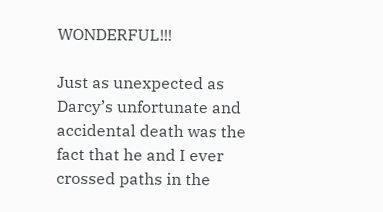WONDERFUL!!!

Just as unexpected as Darcy’s unfortunate and accidental death was the fact that he and I ever crossed paths in the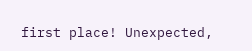first place! Unexpected,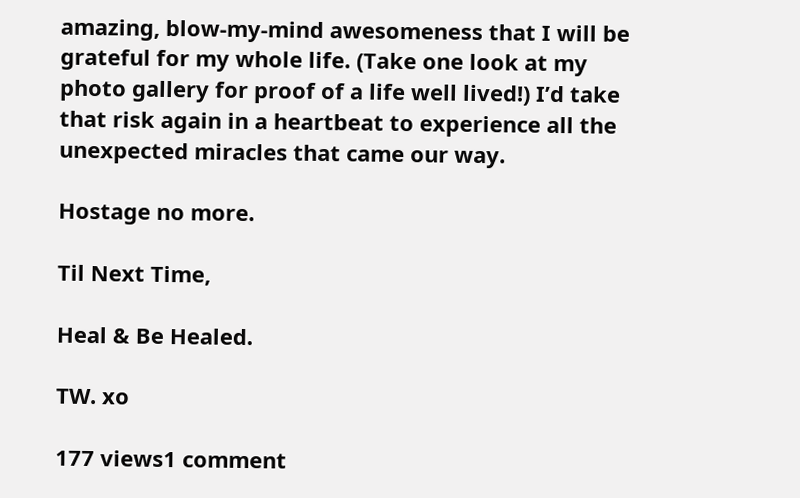amazing, blow-my-mind awesomeness that I will be grateful for my whole life. (Take one look at my photo gallery for proof of a life well lived!) I’d take that risk again in a heartbeat to experience all the unexpected miracles that came our way.

Hostage no more.

Til Next Time,

Heal & Be Healed.

TW. xo

177 views1 comment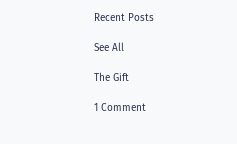Recent Posts

See All

The Gift

1 Comment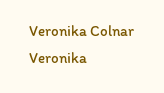Veronika Colnar
Veronika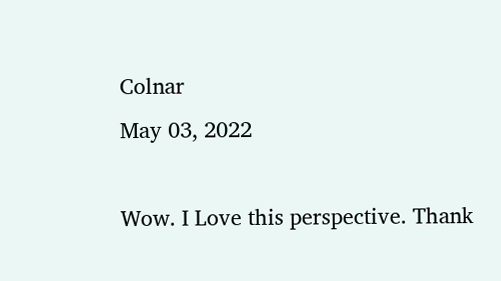Colnar
May 03, 2022

Wow. I Love this perspective. Thank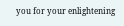you for your enlightening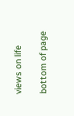views on life

bottom of page